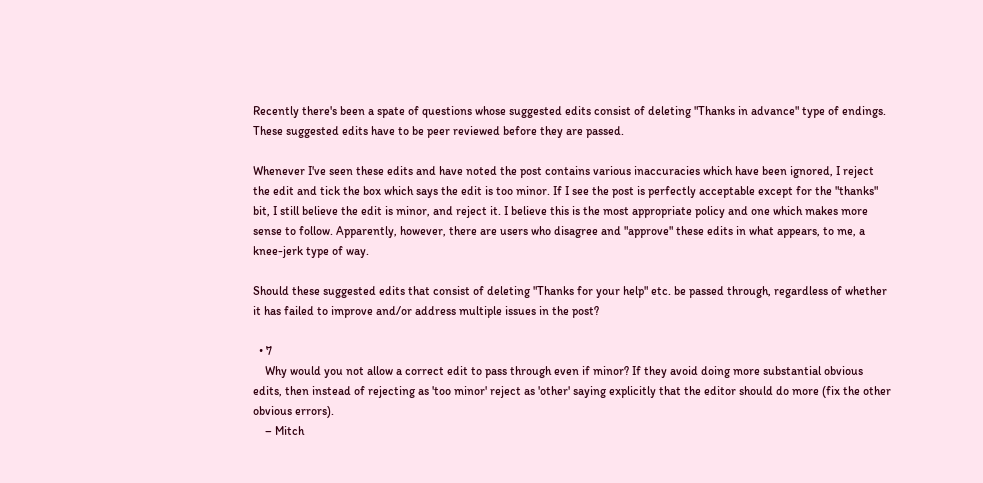Recently there's been a spate of questions whose suggested edits consist of deleting "Thanks in advance" type of endings. These suggested edits have to be peer reviewed before they are passed.

Whenever I've seen these edits and have noted the post contains various inaccuracies which have been ignored, I reject the edit and tick the box which says the edit is too minor. If I see the post is perfectly acceptable except for the "thanks" bit, I still believe the edit is minor, and reject it. I believe this is the most appropriate policy and one which makes more sense to follow. Apparently, however, there are users who disagree and "approve" these edits in what appears, to me, a knee-jerk type of way.

Should these suggested edits that consist of deleting "Thanks for your help" etc. be passed through, regardless of whether it has failed to improve and/or address multiple issues in the post?

  • 7
    Why would you not allow a correct edit to pass through even if minor? If they avoid doing more substantial obvious edits, then instead of rejecting as 'too minor' reject as 'other' saying explicitly that the editor should do more (fix the other obvious errors).
    – Mitch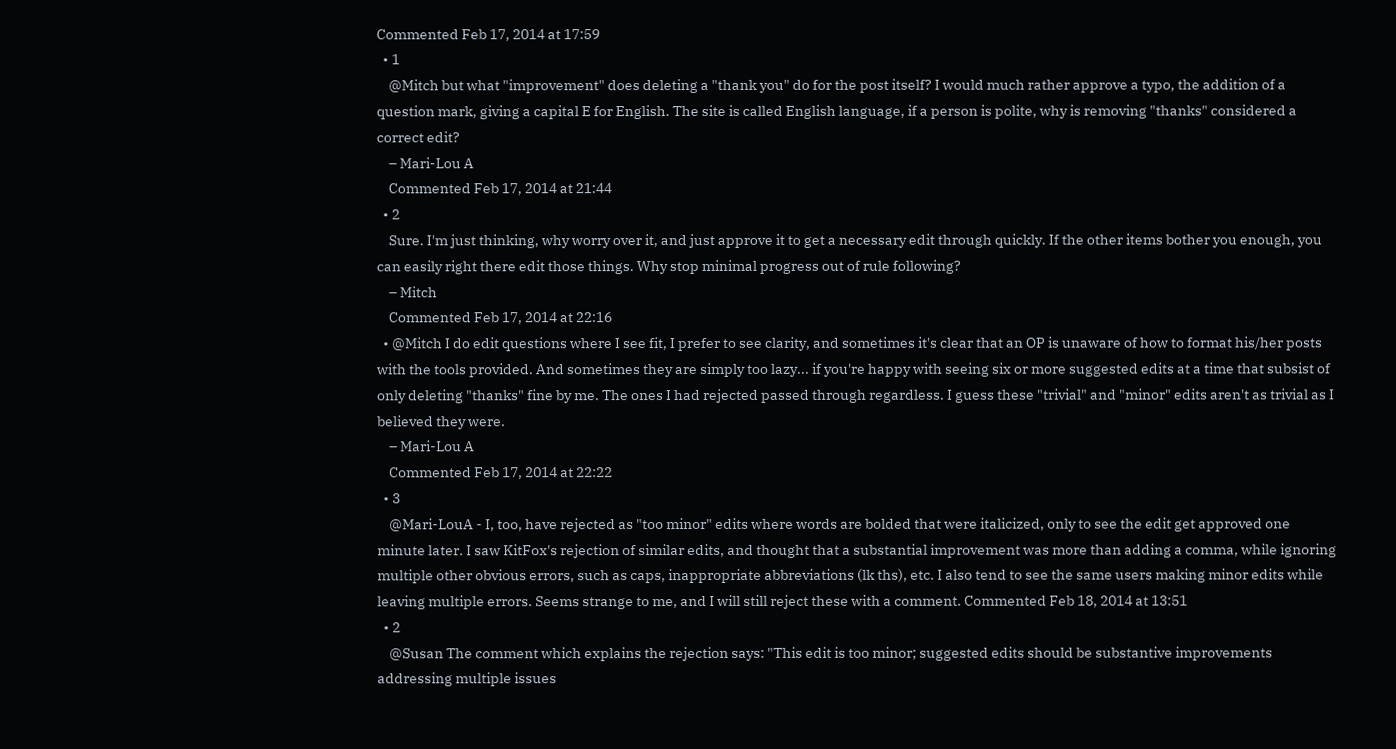Commented Feb 17, 2014 at 17:59
  • 1
    @Mitch but what "improvement" does deleting a "thank you" do for the post itself? I would much rather approve a typo, the addition of a question mark, giving a capital E for English. The site is called English language, if a person is polite, why is removing "thanks" considered a correct edit?
    – Mari-Lou A
    Commented Feb 17, 2014 at 21:44
  • 2
    Sure. I'm just thinking, why worry over it, and just approve it to get a necessary edit through quickly. If the other items bother you enough, you can easily right there edit those things. Why stop minimal progress out of rule following?
    – Mitch
    Commented Feb 17, 2014 at 22:16
  • @Mitch I do edit questions where I see fit, I prefer to see clarity, and sometimes it's clear that an OP is unaware of how to format his/her posts with the tools provided. And sometimes they are simply too lazy... if you're happy with seeing six or more suggested edits at a time that subsist of only deleting "thanks" fine by me. The ones I had rejected passed through regardless. I guess these "trivial" and "minor" edits aren't as trivial as I believed they were.
    – Mari-Lou A
    Commented Feb 17, 2014 at 22:22
  • 3
    @Mari-LouA - I, too, have rejected as "too minor" edits where words are bolded that were italicized, only to see the edit get approved one minute later. I saw KitFox's rejection of similar edits, and thought that a substantial improvement was more than adding a comma, while ignoring multiple other obvious errors, such as caps, inappropriate abbreviations (lk ths), etc. I also tend to see the same users making minor edits while leaving multiple errors. Seems strange to me, and I will still reject these with a comment. Commented Feb 18, 2014 at 13:51
  • 2
    @Susan The comment which explains the rejection says: "This edit is too minor; suggested edits should be substantive improvements addressing multiple issues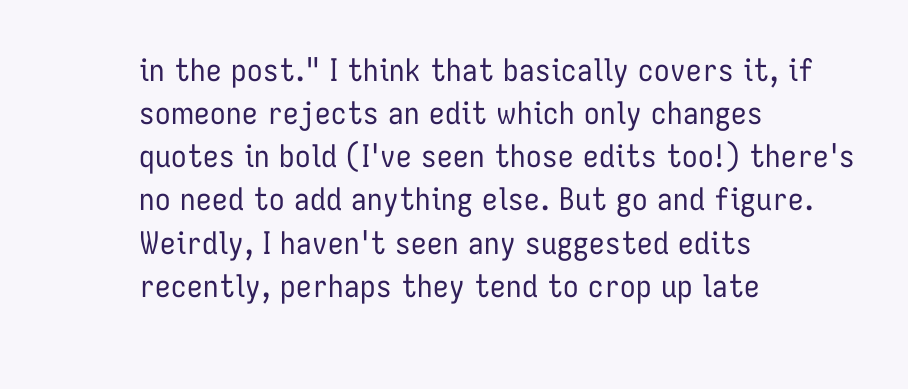in the post." I think that basically covers it, if someone rejects an edit which only changes quotes in bold (I've seen those edits too!) there's no need to add anything else. But go and figure. Weirdly, I haven't seen any suggested edits recently, perhaps they tend to crop up late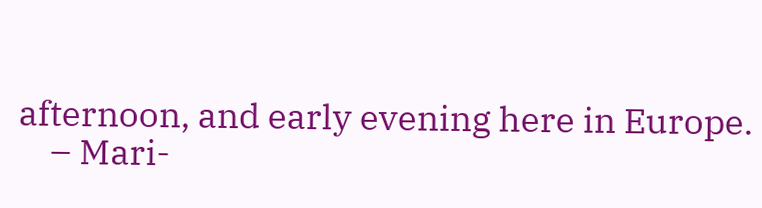afternoon, and early evening here in Europe.
    – Mari-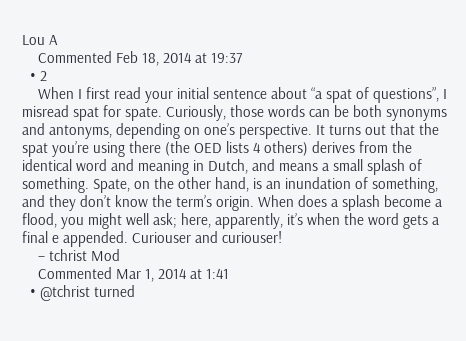Lou A
    Commented Feb 18, 2014 at 19:37
  • 2
    When I first read your initial sentence about “a spat of questions”, I misread spat for spate. Curiously, those words can be both synonyms and antonyms, depending on one’s perspective. It turns out that the spat you’re using there (the OED lists 4 others) derives from the identical word and meaning in Dutch, and means a small splash of something. Spate, on the other hand, is an inundation of something, and they don’t know the term’s origin. When does a splash become a flood, you might well ask; here, apparently, it’s when the word gets a final e appended. Curiouser and curiouser!
    – tchrist Mod
    Commented Mar 1, 2014 at 1:41
  • @tchrist turned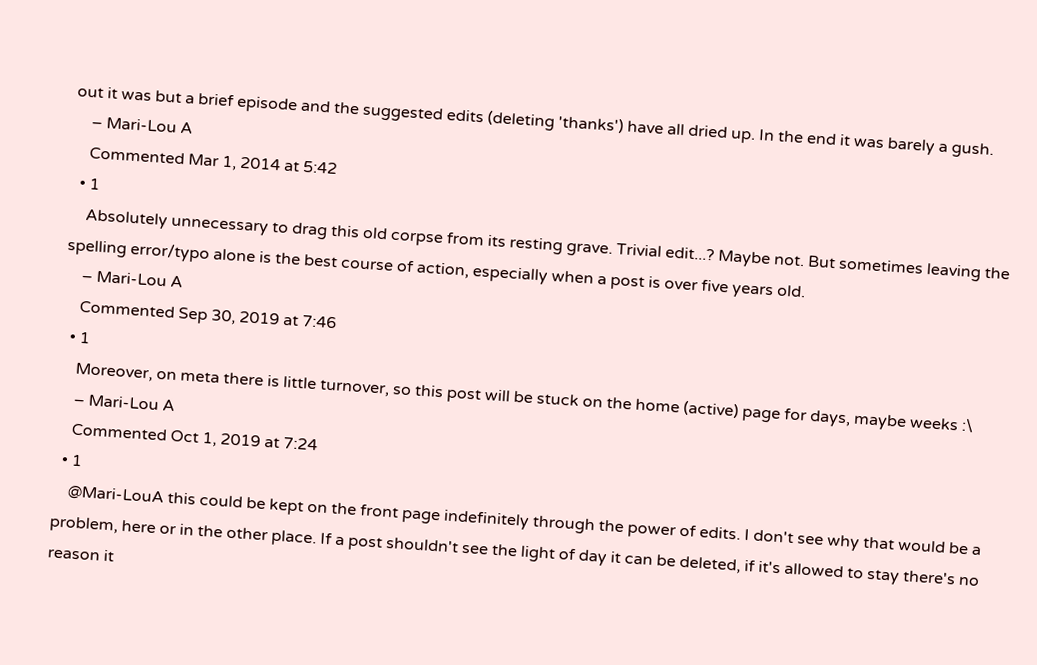out it was but a brief episode and the suggested edits (deleting 'thanks') have all dried up. In the end it was barely a gush.
    – Mari-Lou A
    Commented Mar 1, 2014 at 5:42
  • 1
    Absolutely unnecessary to drag this old corpse from its resting grave. Trivial edit...? Maybe not. But sometimes leaving the spelling error/typo alone is the best course of action, especially when a post is over five years old.
    – Mari-Lou A
    Commented Sep 30, 2019 at 7:46
  • 1
    Moreover, on meta there is little turnover, so this post will be stuck on the home (active) page for days, maybe weeks :\
    – Mari-Lou A
    Commented Oct 1, 2019 at 7:24
  • 1
    @Mari-LouA this could be kept on the front page indefinitely through the power of edits. I don't see why that would be a problem, here or in the other place. If a post shouldn't see the light of day it can be deleted, if it's allowed to stay there's no reason it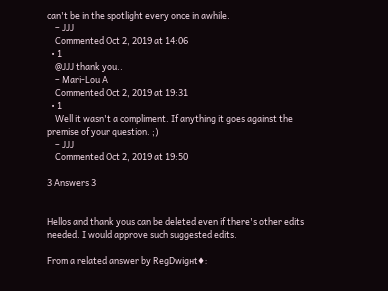can't be in the spotlight every once in awhile.
    – JJJ
    Commented Oct 2, 2019 at 14:06
  • 1
    @JJJ thank you..
    – Mari-Lou A
    Commented Oct 2, 2019 at 19:31
  • 1
    Well it wasn't a compliment. If anything it goes against the premise of your question. ;)
    – JJJ
    Commented Oct 2, 2019 at 19:50

3 Answers 3


Hellos and thank yous can be deleted even if there's other edits needed. I would approve such suggested edits.

From a related answer by RegDwigнt♦: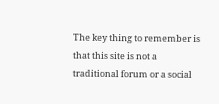The key thing to remember is that this site is not a traditional forum or a social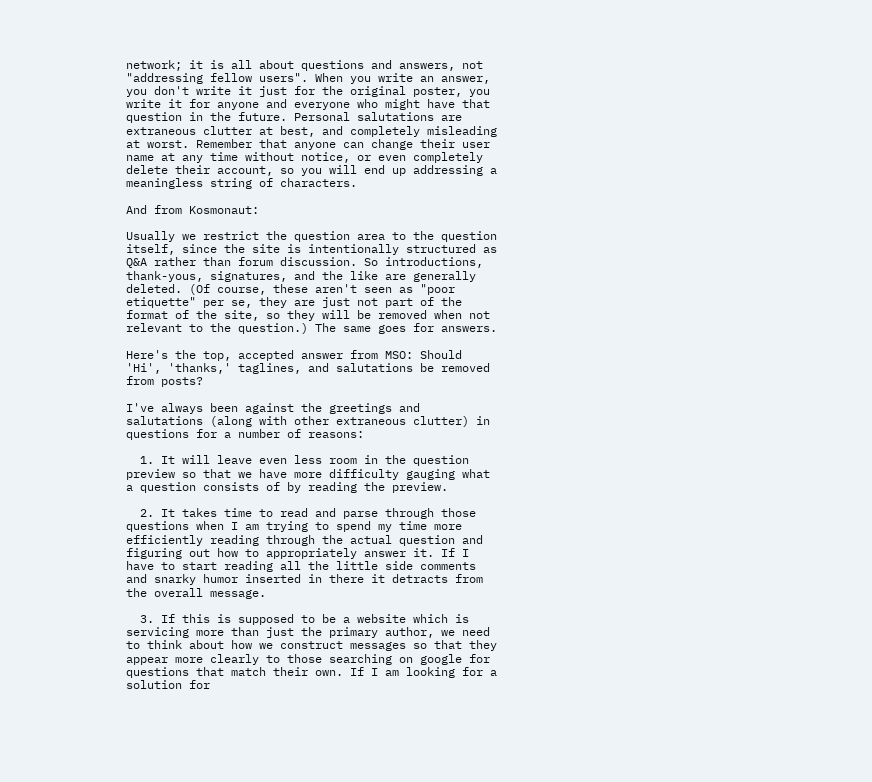network; it is all about questions and answers, not "addressing fellow users". When you write an answer, you don't write it just for the original poster, you write it for anyone and everyone who might have that question in the future. Personal salutations are extraneous clutter at best, and completely misleading at worst. Remember that anyone can change their user name at any time without notice, or even completely delete their account, so you will end up addressing a meaningless string of characters.

And from Kosmonaut:

Usually we restrict the question area to the question itself, since the site is intentionally structured as Q&A rather than forum discussion. So introductions, thank-yous, signatures, and the like are generally deleted. (Of course, these aren't seen as "poor etiquette" per se, they are just not part of the format of the site, so they will be removed when not relevant to the question.) The same goes for answers.

Here's the top, accepted answer from MSO: Should 'Hi', 'thanks,' taglines, and salutations be removed from posts?

I've always been against the greetings and salutations (along with other extraneous clutter) in questions for a number of reasons:

  1. It will leave even less room in the question preview so that we have more difficulty gauging what a question consists of by reading the preview.

  2. It takes time to read and parse through those questions when I am trying to spend my time more efficiently reading through the actual question and figuring out how to appropriately answer it. If I have to start reading all the little side comments and snarky humor inserted in there it detracts from the overall message.

  3. If this is supposed to be a website which is servicing more than just the primary author, we need to think about how we construct messages so that they appear more clearly to those searching on google for questions that match their own. If I am looking for a solution for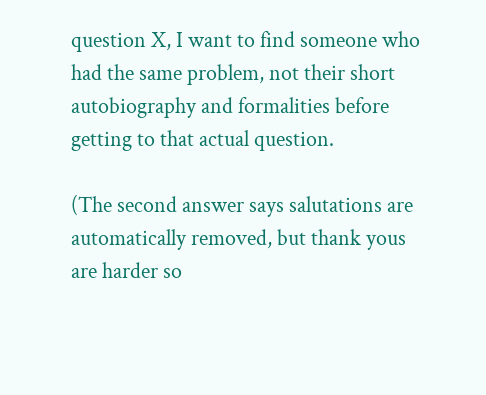question X, I want to find someone who had the same problem, not their short autobiography and formalities before getting to that actual question.

(The second answer says salutations are automatically removed, but thank yous are harder so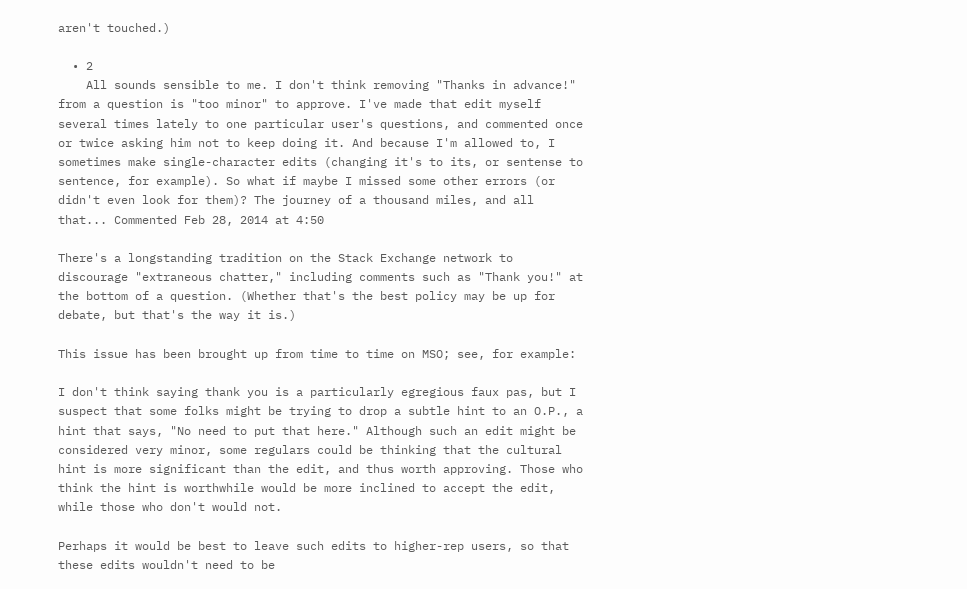aren't touched.)

  • 2
    All sounds sensible to me. I don't think removing "Thanks in advance!" from a question is "too minor" to approve. I've made that edit myself several times lately to one particular user's questions, and commented once or twice asking him not to keep doing it. And because I'm allowed to, I sometimes make single-character edits (changing it's to its, or sentense to sentence, for example). So what if maybe I missed some other errors (or didn't even look for them)? The journey of a thousand miles, and all that... Commented Feb 28, 2014 at 4:50

There's a longstanding tradition on the Stack Exchange network to discourage "extraneous chatter," including comments such as "Thank you!" at the bottom of a question. (Whether that's the best policy may be up for debate, but that's the way it is.)

This issue has been brought up from time to time on MSO; see, for example:

I don't think saying thank you is a particularly egregious faux pas, but I suspect that some folks might be trying to drop a subtle hint to an O.P., a hint that says, "No need to put that here." Although such an edit might be considered very minor, some regulars could be thinking that the cultural hint is more significant than the edit, and thus worth approving. Those who think the hint is worthwhile would be more inclined to accept the edit, while those who don't would not.

Perhaps it would be best to leave such edits to higher-rep users, so that these edits wouldn't need to be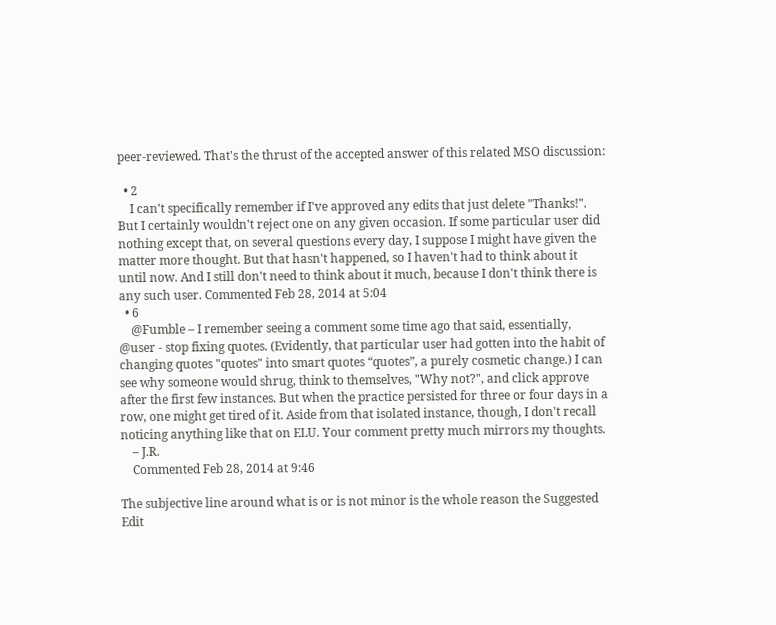peer-reviewed. That's the thrust of the accepted answer of this related MSO discussion:

  • 2
    I can't specifically remember if I've approved any edits that just delete "Thanks!". But I certainly wouldn't reject one on any given occasion. If some particular user did nothing except that, on several questions every day, I suppose I might have given the matter more thought. But that hasn't happened, so I haven't had to think about it until now. And I still don't need to think about it much, because I don't think there is any such user. Commented Feb 28, 2014 at 5:04
  • 6
    @Fumble – I remember seeing a comment some time ago that said, essentially, @user - stop fixing quotes. (Evidently, that particular user had gotten into the habit of changing quotes "quotes" into smart quotes “quotes”, a purely cosmetic change.) I can see why someone would shrug, think to themselves, "Why not?", and click approve after the first few instances. But when the practice persisted for three or four days in a row, one might get tired of it. Aside from that isolated instance, though, I don't recall noticing anything like that on ELU. Your comment pretty much mirrors my thoughts.
    – J.R.
    Commented Feb 28, 2014 at 9:46

The subjective line around what is or is not minor is the whole reason the Suggested Edit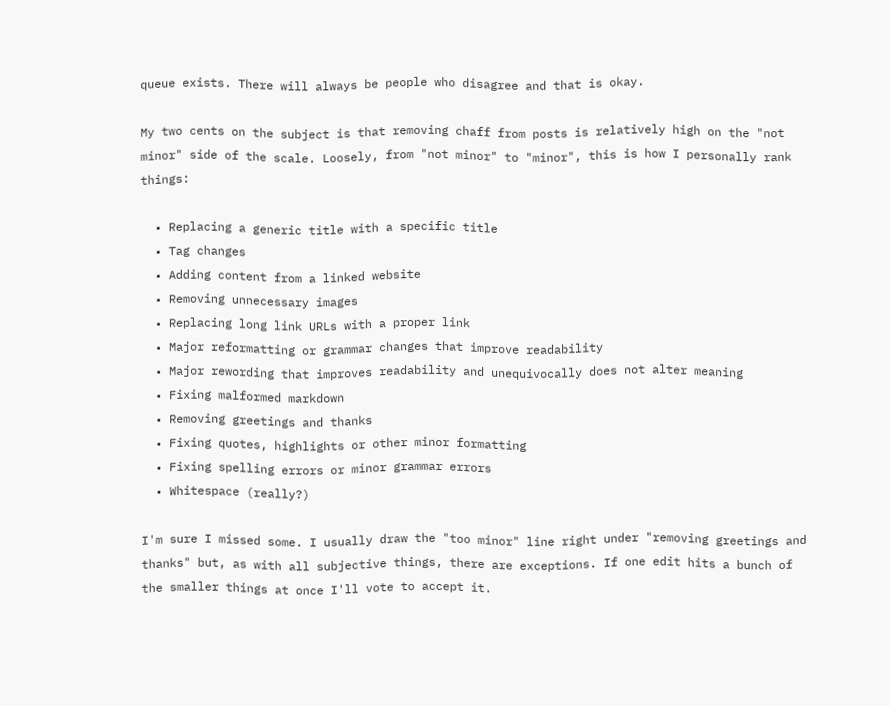queue exists. There will always be people who disagree and that is okay.

My two cents on the subject is that removing chaff from posts is relatively high on the "not minor" side of the scale. Loosely, from "not minor" to "minor", this is how I personally rank things:

  • Replacing a generic title with a specific title
  • Tag changes
  • Adding content from a linked website
  • Removing unnecessary images
  • Replacing long link URLs with a proper link
  • Major reformatting or grammar changes that improve readability
  • Major rewording that improves readability and unequivocally does not alter meaning
  • Fixing malformed markdown
  • Removing greetings and thanks
  • Fixing quotes, highlights or other minor formatting
  • Fixing spelling errors or minor grammar errors
  • Whitespace (really?)

I'm sure I missed some. I usually draw the "too minor" line right under "removing greetings and thanks" but, as with all subjective things, there are exceptions. If one edit hits a bunch of the smaller things at once I'll vote to accept it.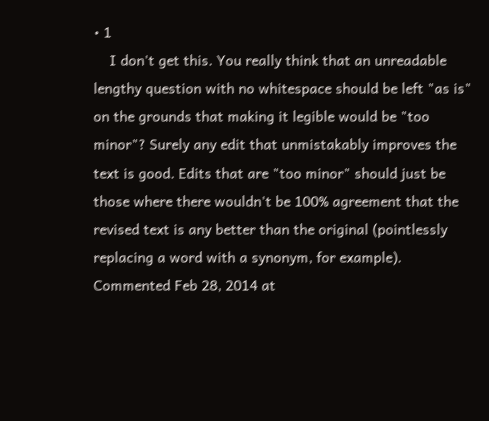• 1
    I don't get this. You really think that an unreadable lengthy question with no whitespace should be left "as is" on the grounds that making it legible would be "too minor"? Surely any edit that unmistakably improves the text is good. Edits that are "too minor" should just be those where there wouldn't be 100% agreement that the revised text is any better than the original (pointlessly replacing a word with a synonym, for example). Commented Feb 28, 2014 at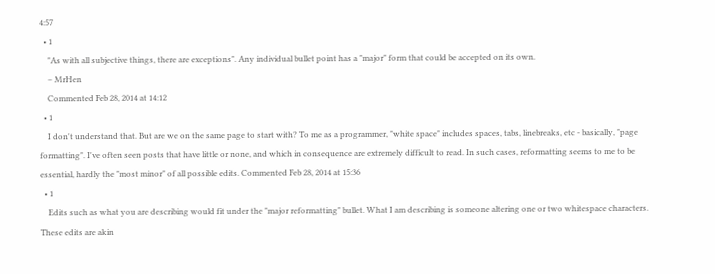4:57
  • 1
    "As with all subjective things, there are exceptions". Any individual bullet point has a "major" form that could be accepted on its own.
    – MrHen
    Commented Feb 28, 2014 at 14:12
  • 1
    I don't understand that. But are we on the same page to start with? To me as a programmer, "white space" includes spaces, tabs, linebreaks, etc - basically, "page formatting". I've often seen posts that have little or none, and which in consequence are extremely difficult to read. In such cases, reformatting seems to me to be essential, hardly the "most minor" of all possible edits. Commented Feb 28, 2014 at 15:36
  • 1
    Edits such as what you are describing would fit under the "major reformatting" bullet. What I am describing is someone altering one or two whitespace characters. These edits are akin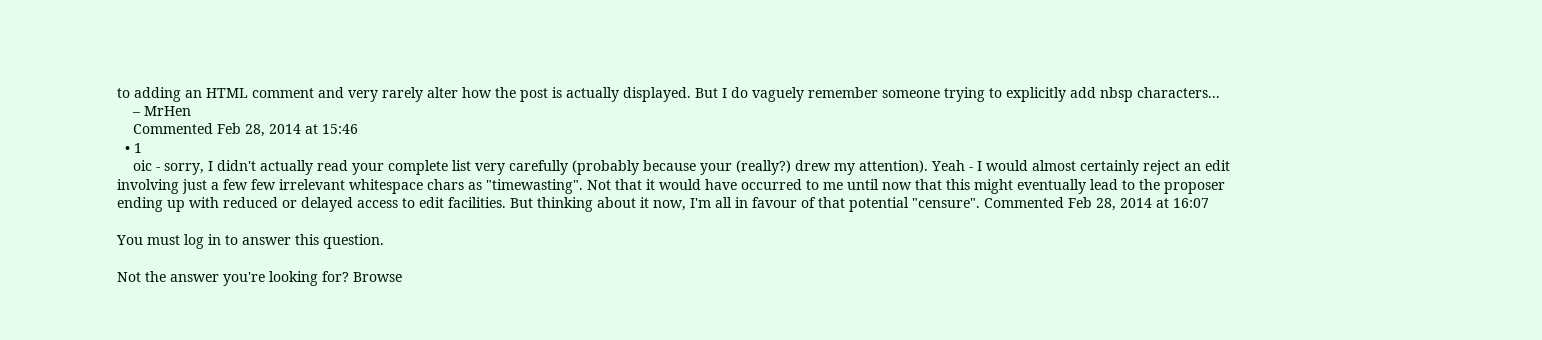to adding an HTML comment and very rarely alter how the post is actually displayed. But I do vaguely remember someone trying to explicitly add nbsp characters...
    – MrHen
    Commented Feb 28, 2014 at 15:46
  • 1
    oic - sorry, I didn't actually read your complete list very carefully (probably because your (really?) drew my attention). Yeah - I would almost certainly reject an edit involving just a few few irrelevant whitespace chars as "timewasting". Not that it would have occurred to me until now that this might eventually lead to the proposer ending up with reduced or delayed access to edit facilities. But thinking about it now, I'm all in favour of that potential "censure". Commented Feb 28, 2014 at 16:07

You must log in to answer this question.

Not the answer you're looking for? Browse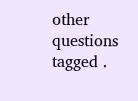other questions tagged .